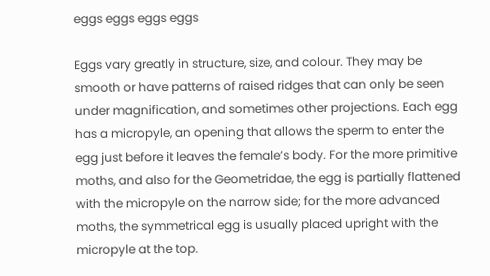eggs eggs eggs eggs

Eggs vary greatly in structure, size, and colour. They may be smooth or have patterns of raised ridges that can only be seen under magnification, and sometimes other projections. Each egg has a micropyle, an opening that allows the sperm to enter the egg just before it leaves the female’s body. For the more primitive moths, and also for the Geometridae, the egg is partially flattened with the micropyle on the narrow side; for the more advanced moths, the symmetrical egg is usually placed upright with the micropyle at the top.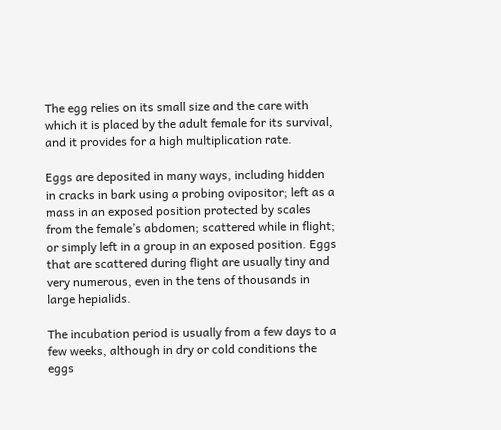The egg relies on its small size and the care with which it is placed by the adult female for its survival, and it provides for a high multiplication rate.

Eggs are deposited in many ways, including hidden in cracks in bark using a probing ovipositor; left as a mass in an exposed position protected by scales from the female’s abdomen; scattered while in flight; or simply left in a group in an exposed position. Eggs that are scattered during flight are usually tiny and very numerous, even in the tens of thousands in large hepialids.

The incubation period is usually from a few days to a few weeks, although in dry or cold conditions the eggs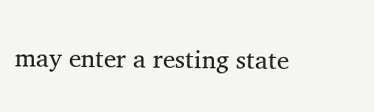may enter a resting state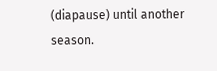(diapause) until another season.